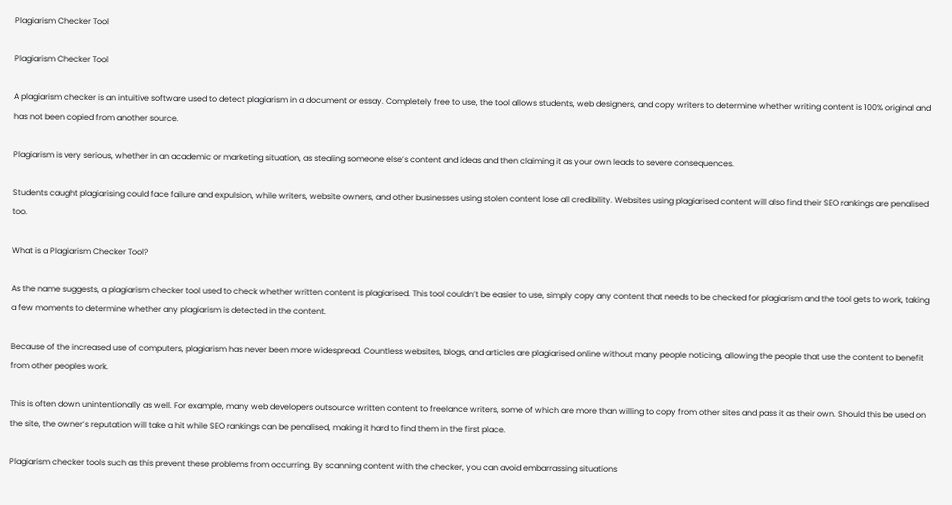Plagiarism Checker Tool

Plagiarism Checker Tool

A plagiarism checker is an intuitive software used to detect plagiarism in a document or essay. Completely free to use, the tool allows students, web designers, and copy writers to determine whether writing content is 100% original and has not been copied from another source.

Plagiarism is very serious, whether in an academic or marketing situation, as stealing someone else’s content and ideas and then claiming it as your own leads to severe consequences.

Students caught plagiarising could face failure and expulsion, while writers, website owners, and other businesses using stolen content lose all credibility. Websites using plagiarised content will also find their SEO rankings are penalised too.

What is a Plagiarism Checker Tool?

As the name suggests, a plagiarism checker tool used to check whether written content is plagiarised. This tool couldn’t be easier to use, simply copy any content that needs to be checked for plagiarism and the tool gets to work, taking a few moments to determine whether any plagiarism is detected in the content.

Because of the increased use of computers, plagiarism has never been more widespread. Countless websites, blogs, and articles are plagiarised online without many people noticing, allowing the people that use the content to benefit from other peoples work.

This is often down unintentionally as well. For example, many web developers outsource written content to freelance writers, some of which are more than willing to copy from other sites and pass it as their own. Should this be used on the site, the owner’s reputation will take a hit while SEO rankings can be penalised, making it hard to find them in the first place.

Plagiarism checker tools such as this prevent these problems from occurring. By scanning content with the checker, you can avoid embarrassing situations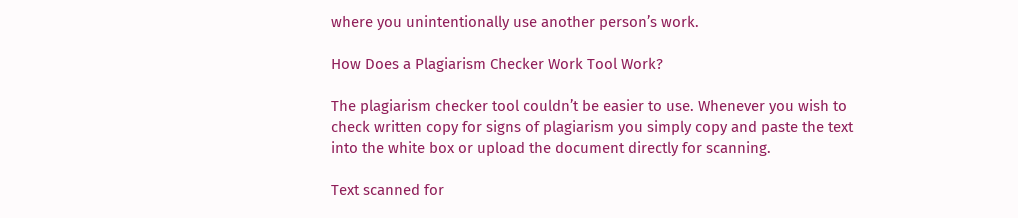where you unintentionally use another person’s work.

How Does a Plagiarism Checker Work Tool Work?

The plagiarism checker tool couldn’t be easier to use. Whenever you wish to check written copy for signs of plagiarism you simply copy and paste the text into the white box or upload the document directly for scanning.

Text scanned for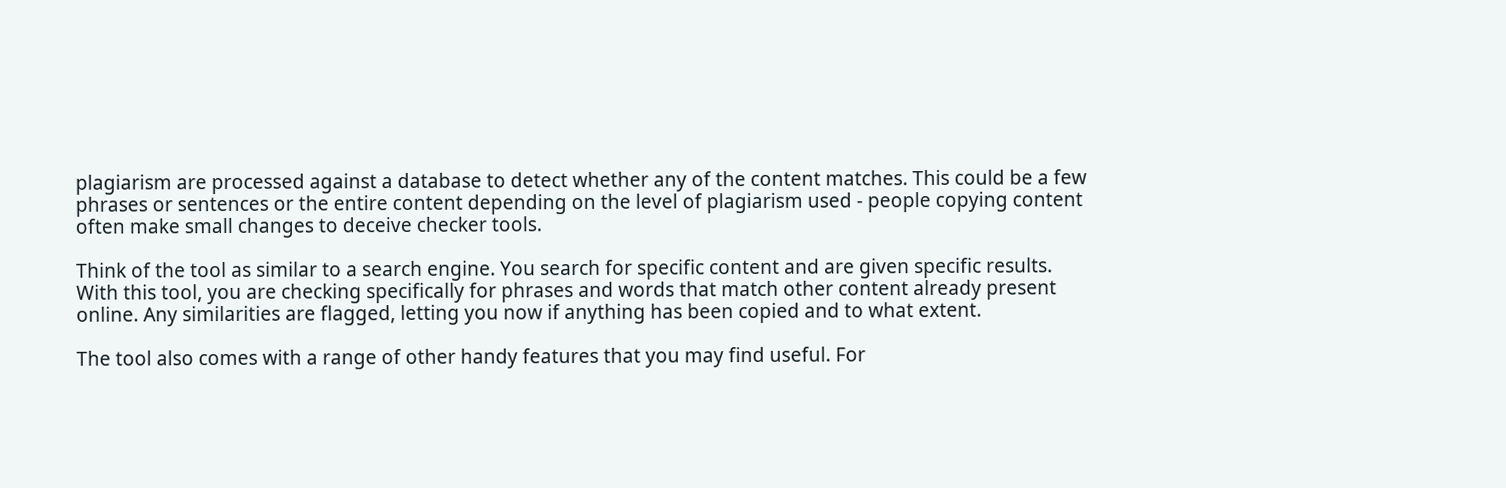plagiarism are processed against a database to detect whether any of the content matches. This could be a few phrases or sentences or the entire content depending on the level of plagiarism used - people copying content often make small changes to deceive checker tools.

Think of the tool as similar to a search engine. You search for specific content and are given specific results. With this tool, you are checking specifically for phrases and words that match other content already present online. Any similarities are flagged, letting you now if anything has been copied and to what extent.

The tool also comes with a range of other handy features that you may find useful. For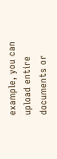example, you can upload entire documents or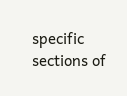specific sections of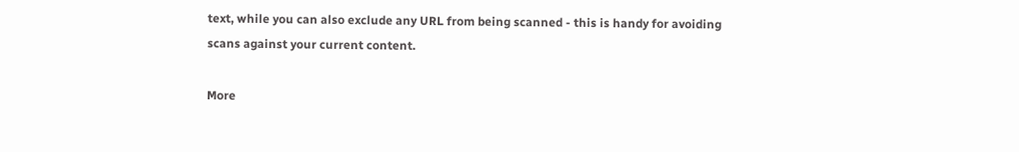text, while you can also exclude any URL from being scanned - this is handy for avoiding scans against your current content.

More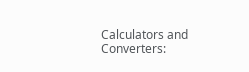Calculators and Converters: